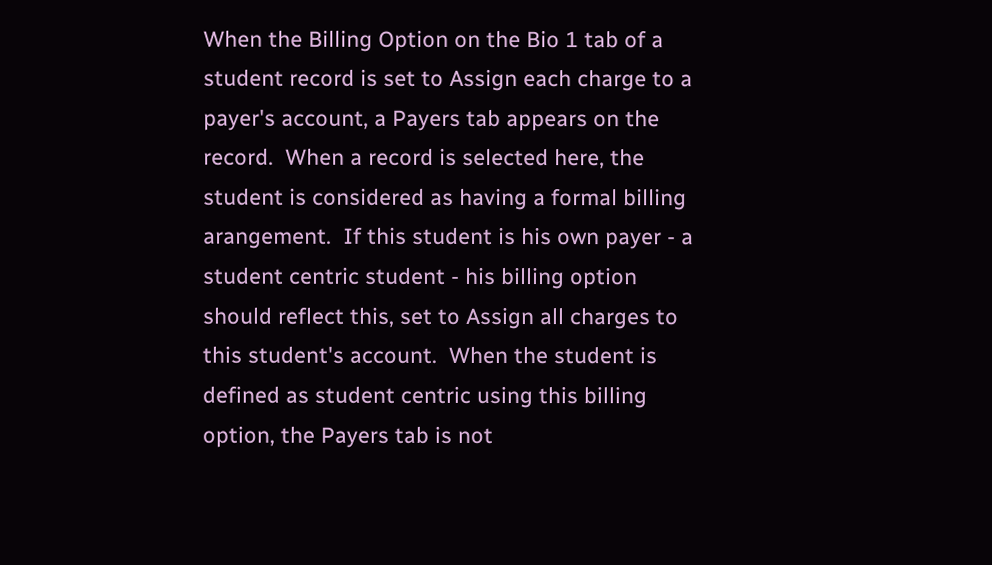When the Billing Option on the Bio 1 tab of a student record is set to Assign each charge to a payer's account, a Payers tab appears on the record.  When a record is selected here, the student is considered as having a formal billing arangement.  If this student is his own payer - a student centric student - his billing option should reflect this, set to Assign all charges to this student's account.  When the student is defined as student centric using this billing option, the Payers tab is not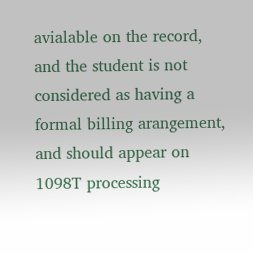avialable on the record, and the student is not considered as having a formal billing arangement, and should appear on 1098T processing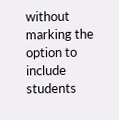without marking the option to include students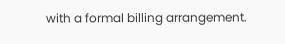with a formal billing arrangement.